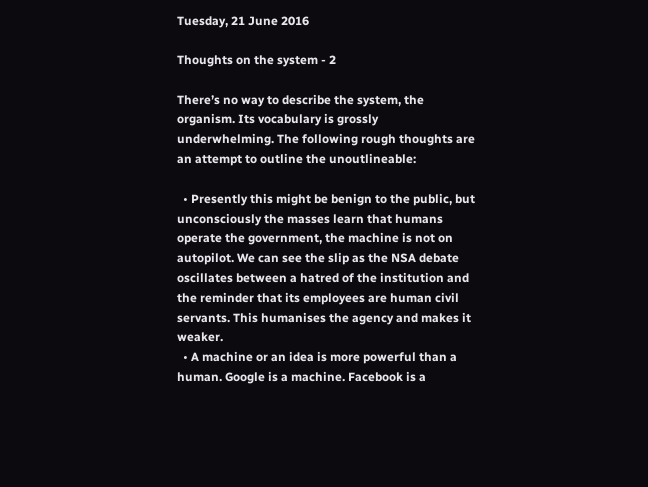Tuesday, 21 June 2016

Thoughts on the system - 2

There’s no way to describe the system, the organism. Its vocabulary is grossly underwhelming. The following rough thoughts are an attempt to outline the unoutlineable:

  • Presently this might be benign to the public, but unconsciously the masses learn that humans operate the government, the machine is not on autopilot. We can see the slip as the NSA debate oscillates between a hatred of the institution and the reminder that its employees are human civil servants. This humanises the agency and makes it weaker.
  • A machine or an idea is more powerful than a human. Google is a machine. Facebook is a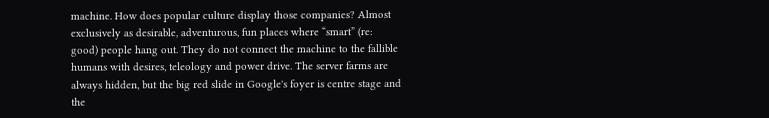machine. How does popular culture display those companies? Almost exclusively as desirable, adventurous, fun places where “smart” (re: good) people hang out. They do not connect the machine to the fallible humans with desires, teleology and power drive. The server farms are always hidden, but the big red slide in Google's foyer is centre stage and the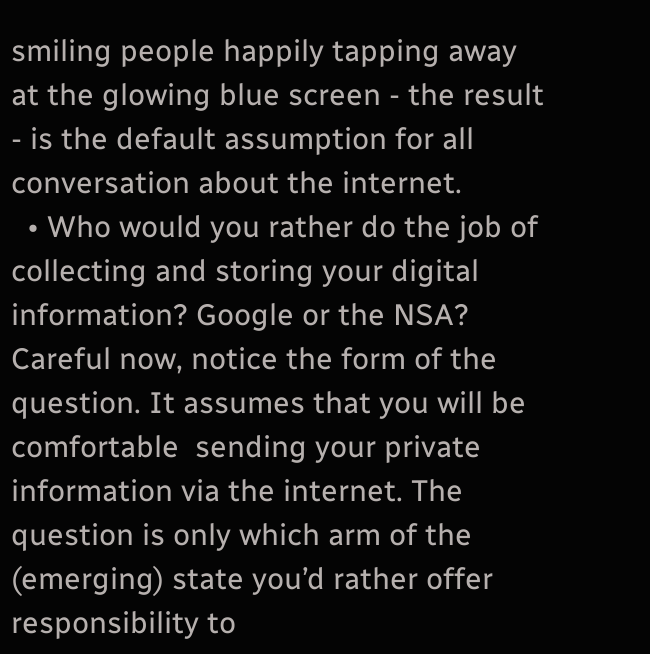smiling people happily tapping away at the glowing blue screen - the result - is the default assumption for all conversation about the internet.
  • Who would you rather do the job of collecting and storing your digital information? Google or the NSA? Careful now, notice the form of the question. It assumes that you will be comfortable  sending your private information via the internet. The question is only which arm of the (emerging) state you’d rather offer responsibility to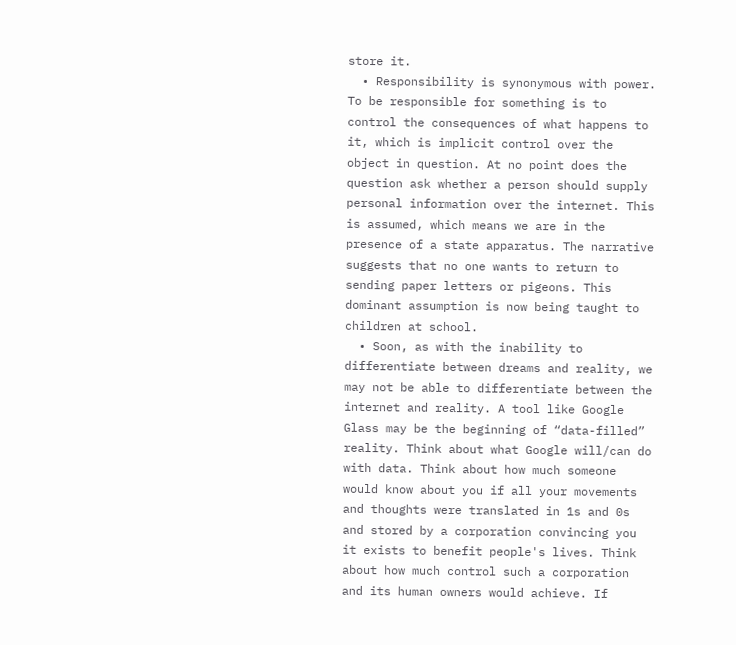store it.
  • Responsibility is synonymous with power. To be responsible for something is to control the consequences of what happens to it, which is implicit control over the object in question. At no point does the question ask whether a person should supply personal information over the internet. This is assumed, which means we are in the presence of a state apparatus. The narrative suggests that no one wants to return to sending paper letters or pigeons. This dominant assumption is now being taught to children at school.
  • Soon, as with the inability to differentiate between dreams and reality, we may not be able to differentiate between the internet and reality. A tool like Google Glass may be the beginning of “data-filled” reality. Think about what Google will/can do with data. Think about how much someone would know about you if all your movements and thoughts were translated in 1s and 0s and stored by a corporation convincing you it exists to benefit people's lives. Think about how much control such a corporation and its human owners would achieve. If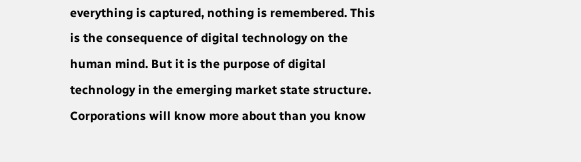everything is captured, nothing is remembered. This is the consequence of digital technology on the human mind. But it is the purpose of digital technology in the emerging market state structure. Corporations will know more about than you know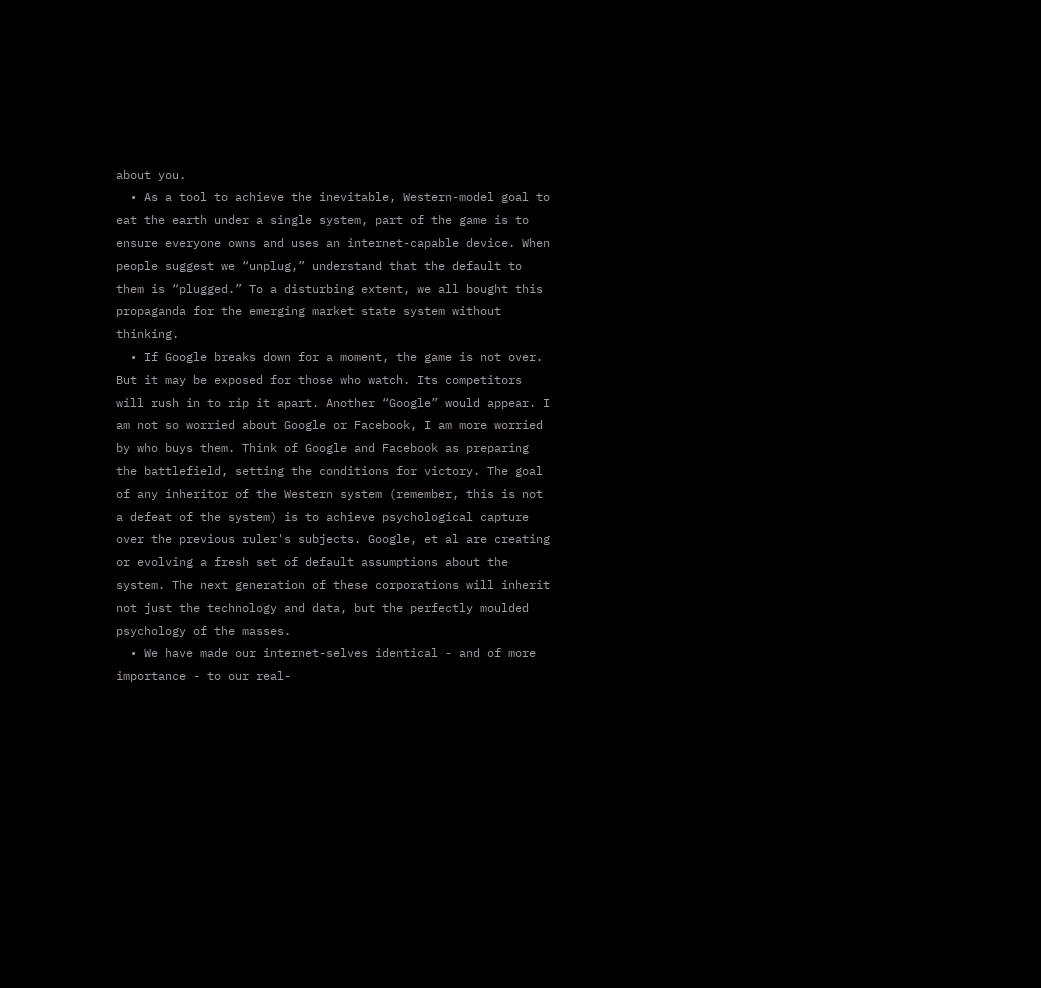about you.
  • As a tool to achieve the inevitable, Western-model goal to eat the earth under a single system, part of the game is to ensure everyone owns and uses an internet-capable device. When people suggest we “unplug,” understand that the default to them is “plugged.” To a disturbing extent, we all bought this propaganda for the emerging market state system without thinking.
  • If Google breaks down for a moment, the game is not over. But it may be exposed for those who watch. Its competitors will rush in to rip it apart. Another “Google” would appear. I am not so worried about Google or Facebook, I am more worried by who buys them. Think of Google and Facebook as preparing the battlefield, setting the conditions for victory. The goal of any inheritor of the Western system (remember, this is not a defeat of the system) is to achieve psychological capture over the previous ruler's subjects. Google, et al are creating or evolving a fresh set of default assumptions about the system. The next generation of these corporations will inherit not just the technology and data, but the perfectly moulded psychology of the masses.
  • We have made our internet-selves identical - and of more importance - to our real-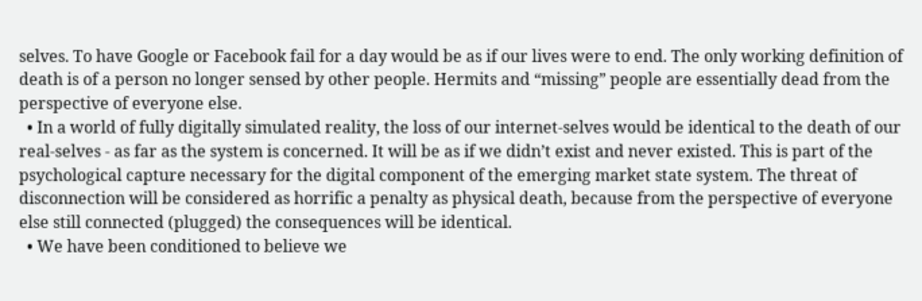selves. To have Google or Facebook fail for a day would be as if our lives were to end. The only working definition of death is of a person no longer sensed by other people. Hermits and “missing” people are essentially dead from the perspective of everyone else.
  • In a world of fully digitally simulated reality, the loss of our internet-selves would be identical to the death of our real-selves - as far as the system is concerned. It will be as if we didn’t exist and never existed. This is part of the psychological capture necessary for the digital component of the emerging market state system. The threat of disconnection will be considered as horrific a penalty as physical death, because from the perspective of everyone else still connected (plugged) the consequences will be identical.
  • We have been conditioned to believe we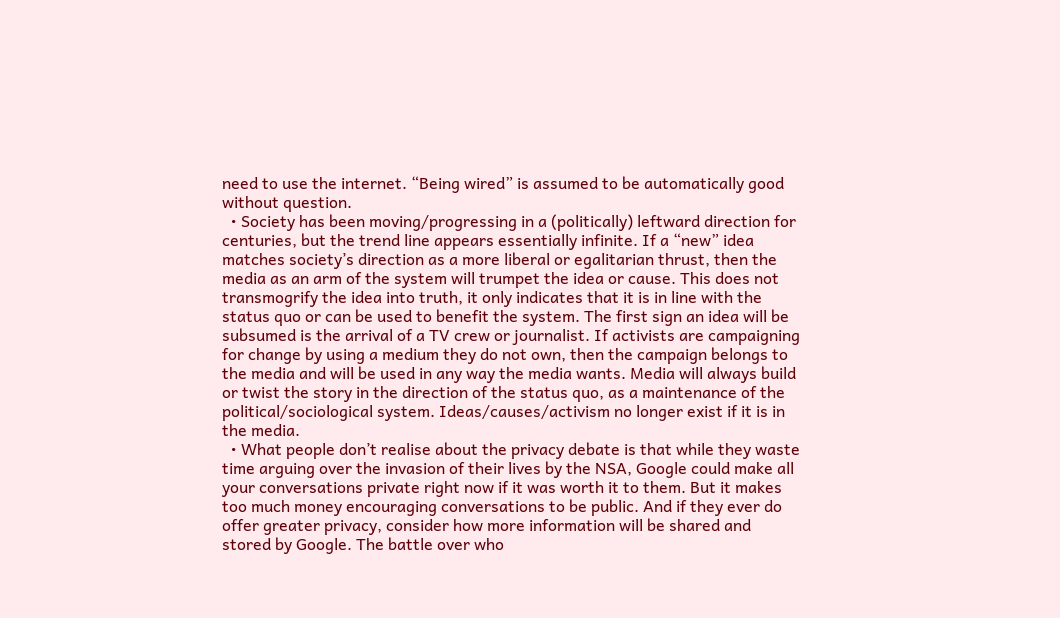need to use the internet. “Being wired” is assumed to be automatically good without question.
  • Society has been moving/progressing in a (politically) leftward direction for centuries, but the trend line appears essentially infinite. If a “new” idea matches society’s direction as a more liberal or egalitarian thrust, then the media as an arm of the system will trumpet the idea or cause. This does not transmogrify the idea into truth, it only indicates that it is in line with the status quo or can be used to benefit the system. The first sign an idea will be subsumed is the arrival of a TV crew or journalist. If activists are campaigning for change by using a medium they do not own, then the campaign belongs to the media and will be used in any way the media wants. Media will always build or twist the story in the direction of the status quo, as a maintenance of the political/sociological system. Ideas/causes/activism no longer exist if it is in the media.
  • What people don’t realise about the privacy debate is that while they waste time arguing over the invasion of their lives by the NSA, Google could make all your conversations private right now if it was worth it to them. But it makes too much money encouraging conversations to be public. And if they ever do offer greater privacy, consider how more information will be shared and stored by Google. The battle over who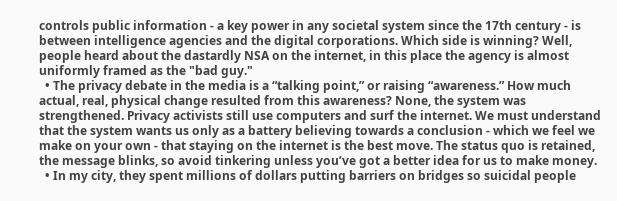controls public information - a key power in any societal system since the 17th century - is between intelligence agencies and the digital corporations. Which side is winning? Well, people heard about the dastardly NSA on the internet, in this place the agency is almost uniformly framed as the "bad guy."
  • The privacy debate in the media is a “talking point,” or raising “awareness.” How much actual, real, physical change resulted from this awareness? None, the system was strengthened. Privacy activists still use computers and surf the internet. We must understand that the system wants us only as a battery believing towards a conclusion - which we feel we make on your own - that staying on the internet is the best move. The status quo is retained, the message blinks, so avoid tinkering unless you’ve got a better idea for us to make money.
  • In my city, they spent millions of dollars putting barriers on bridges so suicidal people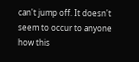can't jump off. It doesn't seem to occur to anyone how this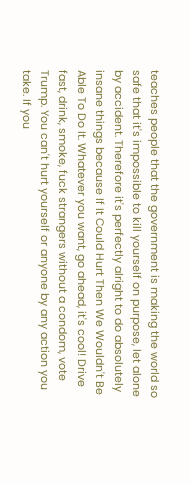teaches people that the government is making the world so safe that it's impossible to kill yourself on purpose, let alone by accident. Therefore it's perfectly alright to do absolutely insane things because If It Could Hurt Then We Wouldn't Be Able To Do It. Whatever you want, go ahead, it's cool! Drive fast, drink, smoke, fuck strangers without a condom, vote Trump. You can't hurt yourself or anyone by any action you take. If you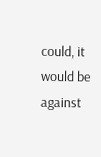could, it would be against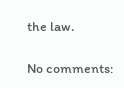the law.

No comments: